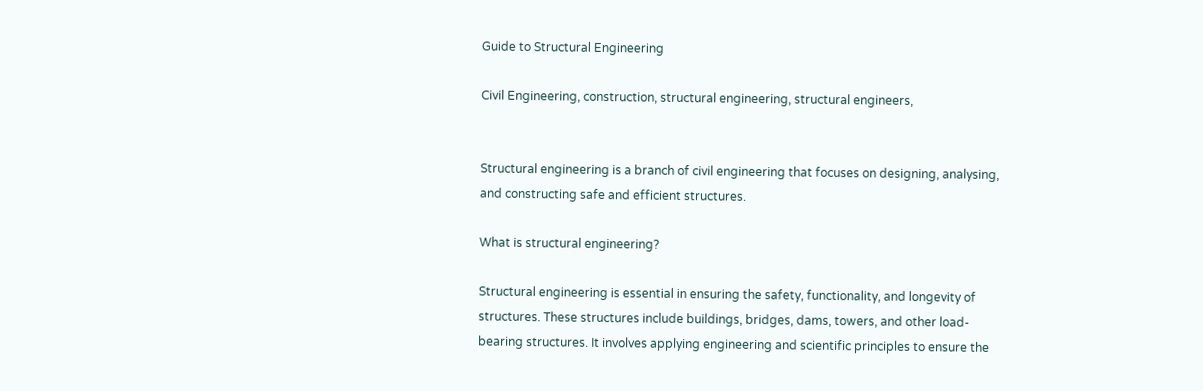Guide to Structural Engineering

Civil Engineering, construction, structural engineering, structural engineers,


Structural engineering is a branch of civil engineering that focuses on designing, analysing, and constructing safe and efficient structures.

What is structural engineering?

Structural engineering is essential in ensuring the safety, functionality, and longevity of structures. These structures include buildings, bridges, dams, towers, and other load-bearing structures. It involves applying engineering and scientific principles to ensure the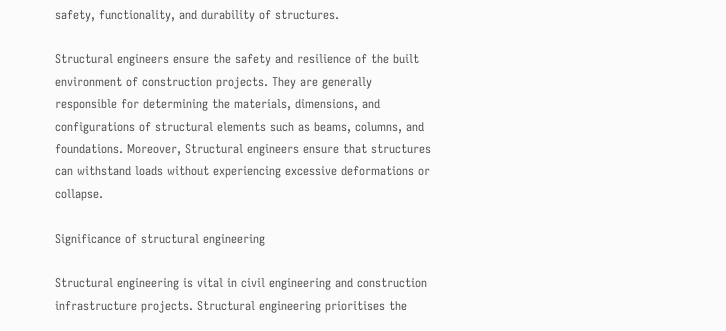safety, functionality, and durability of structures.

Structural engineers ensure the safety and resilience of the built environment of construction projects. They are generally responsible for determining the materials, dimensions, and configurations of structural elements such as beams, columns, and foundations. Moreover, Structural engineers ensure that structures can withstand loads without experiencing excessive deformations or collapse.

Significance of structural engineering

Structural engineering is vital in civil engineering and construction infrastructure projects. Structural engineering prioritises the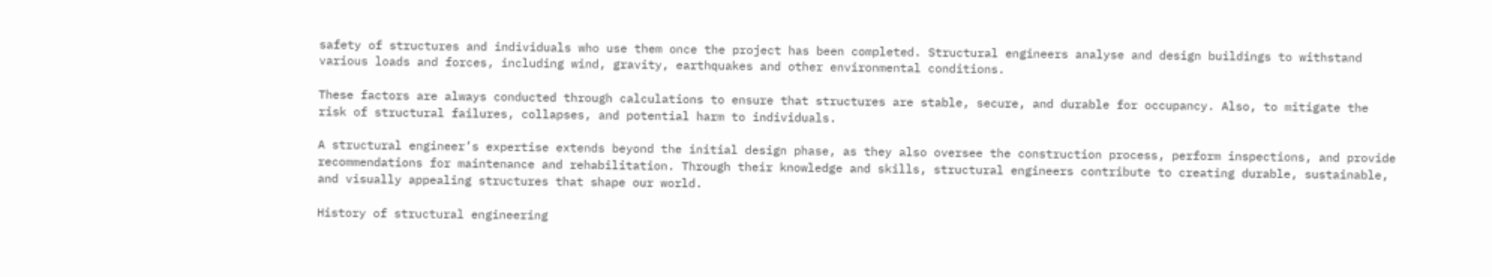safety of structures and individuals who use them once the project has been completed. Structural engineers analyse and design buildings to withstand various loads and forces, including wind, gravity, earthquakes and other environmental conditions.

These factors are always conducted through calculations to ensure that structures are stable, secure, and durable for occupancy. Also, to mitigate the risk of structural failures, collapses, and potential harm to individuals.

A structural engineer’s expertise extends beyond the initial design phase, as they also oversee the construction process, perform inspections, and provide recommendations for maintenance and rehabilitation. Through their knowledge and skills, structural engineers contribute to creating durable, sustainable, and visually appealing structures that shape our world.

History of structural engineering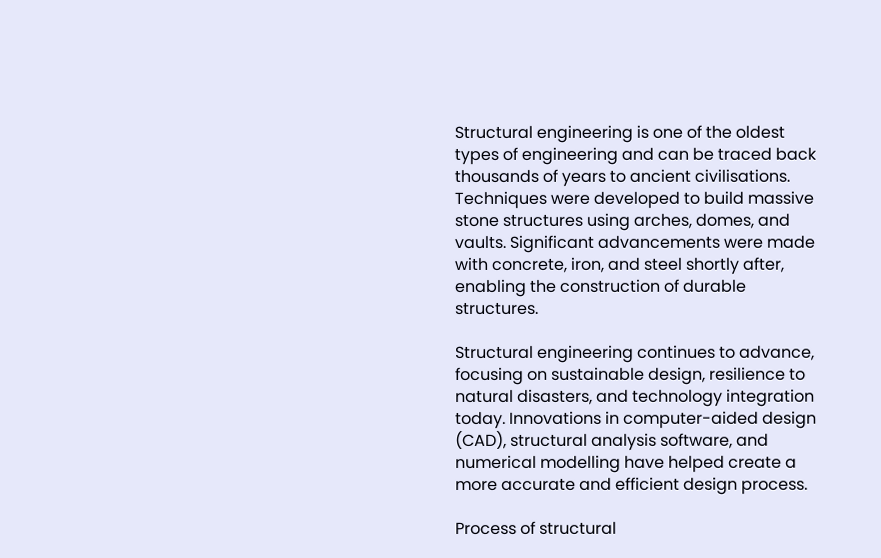Structural engineering is one of the oldest types of engineering and can be traced back thousands of years to ancient civilisations. Techniques were developed to build massive stone structures using arches, domes, and vaults. Significant advancements were made with concrete, iron, and steel shortly after, enabling the construction of durable structures.

Structural engineering continues to advance, focusing on sustainable design, resilience to natural disasters, and technology integration today. Innovations in computer-aided design (CAD), structural analysis software, and numerical modelling have helped create a more accurate and efficient design process.

Process of structural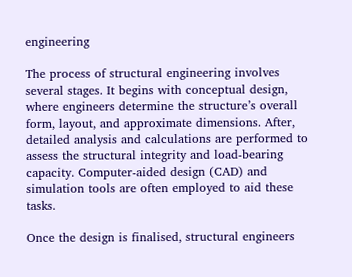engineering

The process of structural engineering involves several stages. It begins with conceptual design, where engineers determine the structure’s overall form, layout, and approximate dimensions. After, detailed analysis and calculations are performed to assess the structural integrity and load-bearing capacity. Computer-aided design (CAD) and simulation tools are often employed to aid these tasks.

Once the design is finalised, structural engineers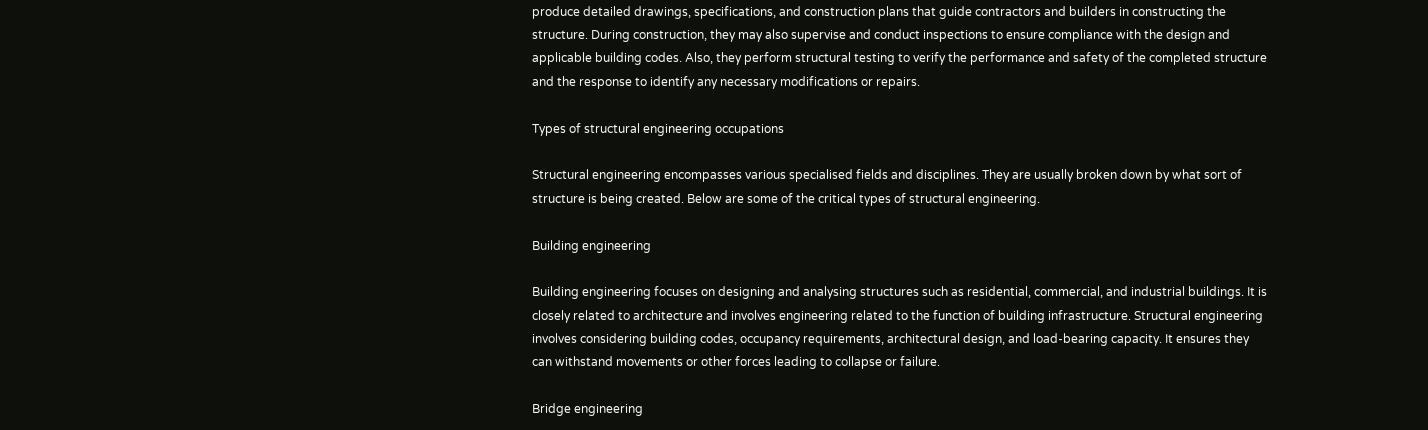produce detailed drawings, specifications, and construction plans that guide contractors and builders in constructing the structure. During construction, they may also supervise and conduct inspections to ensure compliance with the design and applicable building codes. Also, they perform structural testing to verify the performance and safety of the completed structure and the response to identify any necessary modifications or repairs.

Types of structural engineering occupations

Structural engineering encompasses various specialised fields and disciplines. They are usually broken down by what sort of structure is being created. Below are some of the critical types of structural engineering.

Building engineering

Building engineering focuses on designing and analysing structures such as residential, commercial, and industrial buildings. It is closely related to architecture and involves engineering related to the function of building infrastructure. Structural engineering involves considering building codes, occupancy requirements, architectural design, and load-bearing capacity. It ensures they can withstand movements or other forces leading to collapse or failure.

Bridge engineering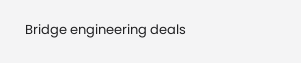Bridge engineering deals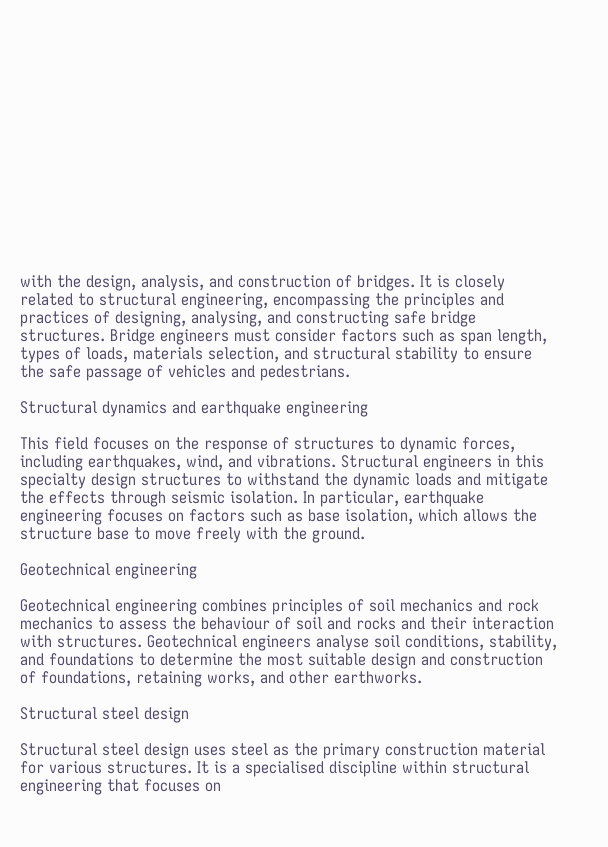with the design, analysis, and construction of bridges. It is closely related to structural engineering, encompassing the principles and practices of designing, analysing, and constructing safe bridge structures. Bridge engineers must consider factors such as span length, types of loads, materials selection, and structural stability to ensure the safe passage of vehicles and pedestrians.

Structural dynamics and earthquake engineering

This field focuses on the response of structures to dynamic forces, including earthquakes, wind, and vibrations. Structural engineers in this specialty design structures to withstand the dynamic loads and mitigate the effects through seismic isolation. In particular, earthquake engineering focuses on factors such as base isolation, which allows the structure base to move freely with the ground.

Geotechnical engineering

Geotechnical engineering combines principles of soil mechanics and rock mechanics to assess the behaviour of soil and rocks and their interaction with structures. Geotechnical engineers analyse soil conditions, stability, and foundations to determine the most suitable design and construction of foundations, retaining works, and other earthworks.

Structural steel design

Structural steel design uses steel as the primary construction material for various structures. It is a specialised discipline within structural engineering that focuses on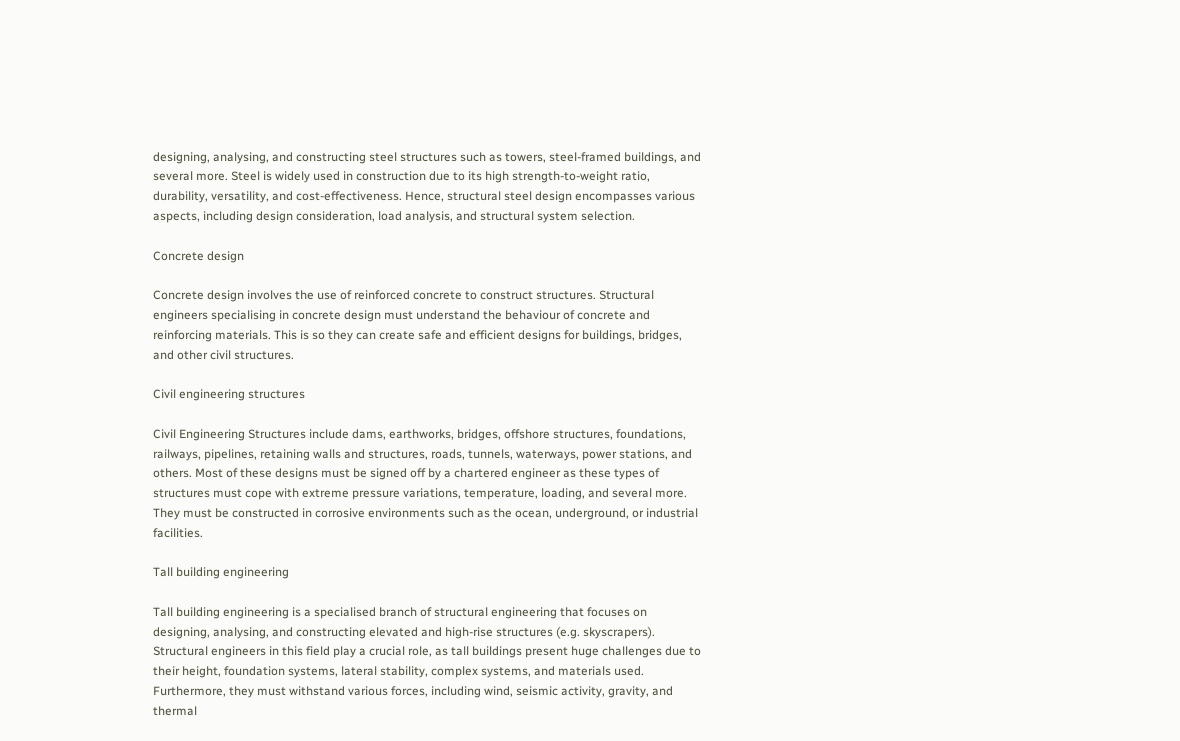designing, analysing, and constructing steel structures such as towers, steel-framed buildings, and several more. Steel is widely used in construction due to its high strength-to-weight ratio, durability, versatility, and cost-effectiveness. Hence, structural steel design encompasses various aspects, including design consideration, load analysis, and structural system selection.

Concrete design

Concrete design involves the use of reinforced concrete to construct structures. Structural engineers specialising in concrete design must understand the behaviour of concrete and reinforcing materials. This is so they can create safe and efficient designs for buildings, bridges, and other civil structures.

Civil engineering structures

Civil Engineering Structures include dams, earthworks, bridges, offshore structures, foundations, railways, pipelines, retaining walls and structures, roads, tunnels, waterways, power stations, and others. Most of these designs must be signed off by a chartered engineer as these types of structures must cope with extreme pressure variations, temperature, loading, and several more. They must be constructed in corrosive environments such as the ocean, underground, or industrial facilities.

Tall building engineering

Tall building engineering is a specialised branch of structural engineering that focuses on designing, analysing, and constructing elevated and high-rise structures (e.g. skyscrapers). Structural engineers in this field play a crucial role, as tall buildings present huge challenges due to their height, foundation systems, lateral stability, complex systems, and materials used. Furthermore, they must withstand various forces, including wind, seismic activity, gravity, and thermal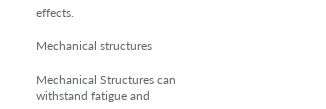effects.

Mechanical structures

Mechanical Structures can withstand fatigue and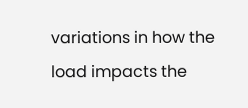variations in how the load impacts the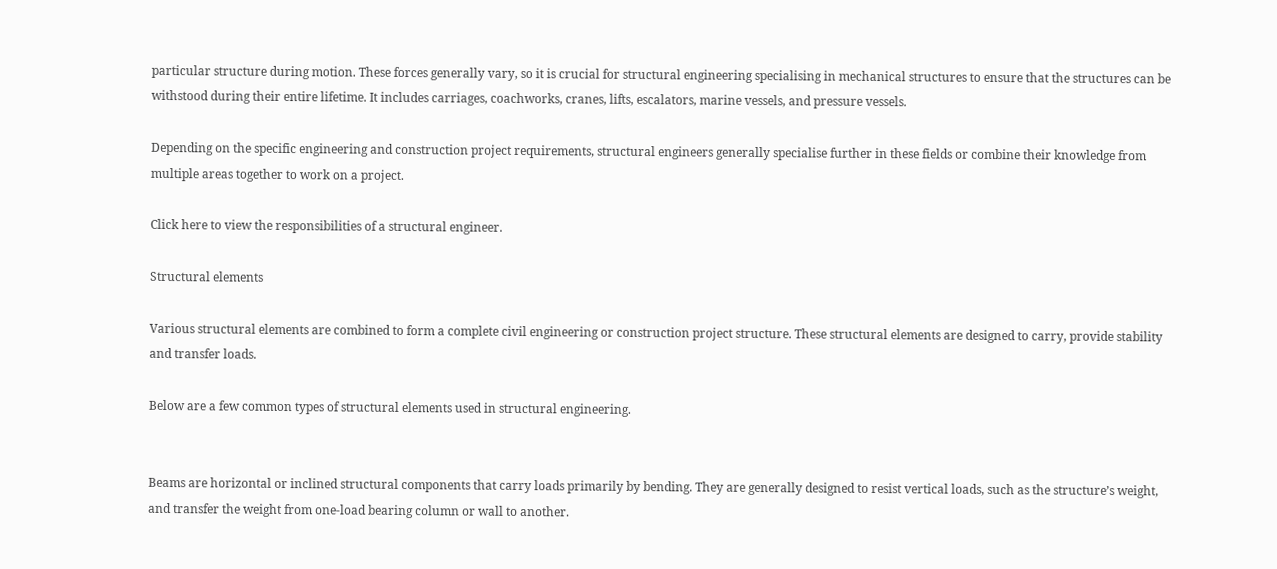particular structure during motion. These forces generally vary, so it is crucial for structural engineering specialising in mechanical structures to ensure that the structures can be withstood during their entire lifetime. It includes carriages, coachworks, cranes, lifts, escalators, marine vessels, and pressure vessels.

Depending on the specific engineering and construction project requirements, structural engineers generally specialise further in these fields or combine their knowledge from multiple areas together to work on a project.

Click here to view the responsibilities of a structural engineer.

Structural elements

Various structural elements are combined to form a complete civil engineering or construction project structure. These structural elements are designed to carry, provide stability and transfer loads.

Below are a few common types of structural elements used in structural engineering.


Beams are horizontal or inclined structural components that carry loads primarily by bending. They are generally designed to resist vertical loads, such as the structure’s weight, and transfer the weight from one-load bearing column or wall to another.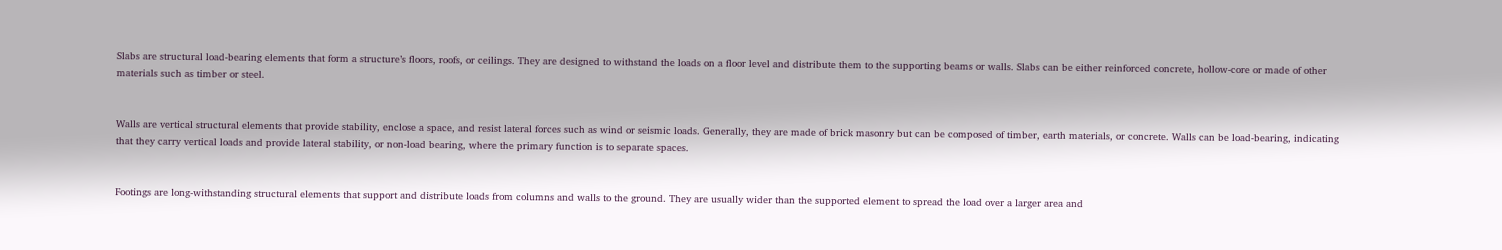Slabs are structural load-bearing elements that form a structure’s floors, roofs, or ceilings. They are designed to withstand the loads on a floor level and distribute them to the supporting beams or walls. Slabs can be either reinforced concrete, hollow-core or made of other materials such as timber or steel.


Walls are vertical structural elements that provide stability, enclose a space, and resist lateral forces such as wind or seismic loads. Generally, they are made of brick masonry but can be composed of timber, earth materials, or concrete. Walls can be load-bearing, indicating that they carry vertical loads and provide lateral stability, or non-load bearing, where the primary function is to separate spaces.


Footings are long-withstanding structural elements that support and distribute loads from columns and walls to the ground. They are usually wider than the supported element to spread the load over a larger area and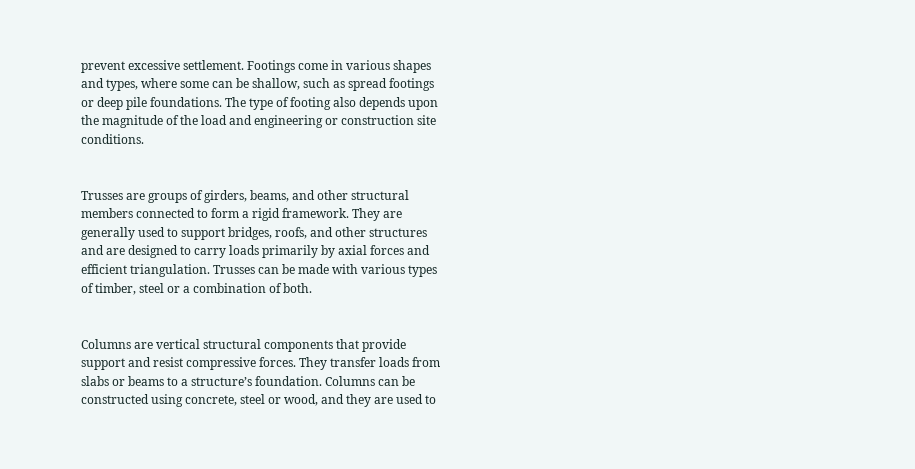prevent excessive settlement. Footings come in various shapes and types, where some can be shallow, such as spread footings or deep pile foundations. The type of footing also depends upon the magnitude of the load and engineering or construction site conditions.


Trusses are groups of girders, beams, and other structural members connected to form a rigid framework. They are generally used to support bridges, roofs, and other structures and are designed to carry loads primarily by axial forces and efficient triangulation. Trusses can be made with various types of timber, steel or a combination of both.


Columns are vertical structural components that provide support and resist compressive forces. They transfer loads from slabs or beams to a structure’s foundation. Columns can be constructed using concrete, steel or wood, and they are used to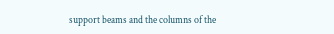support beams and the columns of the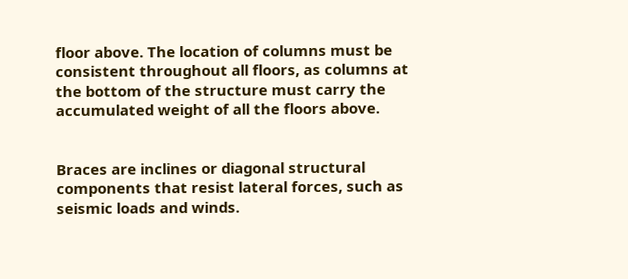floor above. The location of columns must be consistent throughout all floors, as columns at the bottom of the structure must carry the accumulated weight of all the floors above.


Braces are inclines or diagonal structural components that resist lateral forces, such as seismic loads and winds.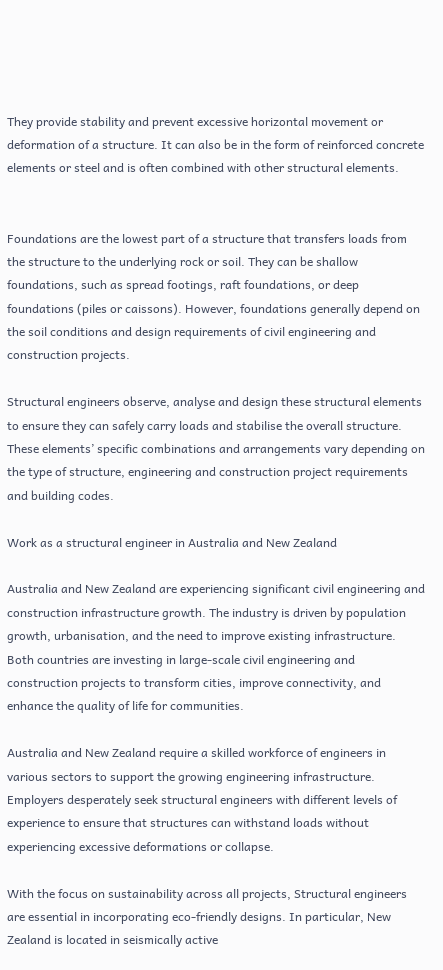They provide stability and prevent excessive horizontal movement or deformation of a structure. It can also be in the form of reinforced concrete elements or steel and is often combined with other structural elements.


Foundations are the lowest part of a structure that transfers loads from the structure to the underlying rock or soil. They can be shallow foundations, such as spread footings, raft foundations, or deep foundations (piles or caissons). However, foundations generally depend on the soil conditions and design requirements of civil engineering and construction projects.

Structural engineers observe, analyse and design these structural elements to ensure they can safely carry loads and stabilise the overall structure. These elements’ specific combinations and arrangements vary depending on the type of structure, engineering and construction project requirements and building codes.

Work as a structural engineer in Australia and New Zealand

Australia and New Zealand are experiencing significant civil engineering and construction infrastructure growth. The industry is driven by population growth, urbanisation, and the need to improve existing infrastructure. Both countries are investing in large-scale civil engineering and construction projects to transform cities, improve connectivity, and enhance the quality of life for communities.

Australia and New Zealand require a skilled workforce of engineers in various sectors to support the growing engineering infrastructure. Employers desperately seek structural engineers with different levels of experience to ensure that structures can withstand loads without experiencing excessive deformations or collapse.

With the focus on sustainability across all projects, Structural engineers are essential in incorporating eco-friendly designs. In particular, New Zealand is located in seismically active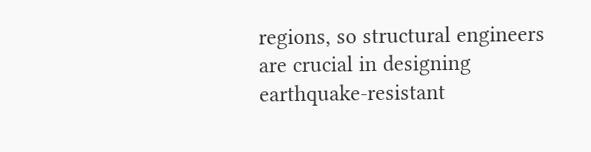regions, so structural engineers are crucial in designing earthquake-resistant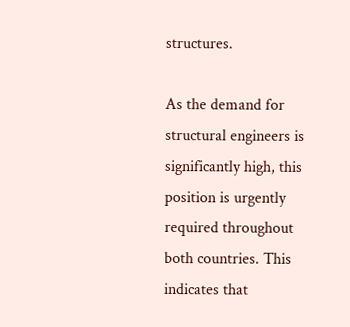structures.

As the demand for structural engineers is significantly high, this position is urgently required throughout both countries. This indicates that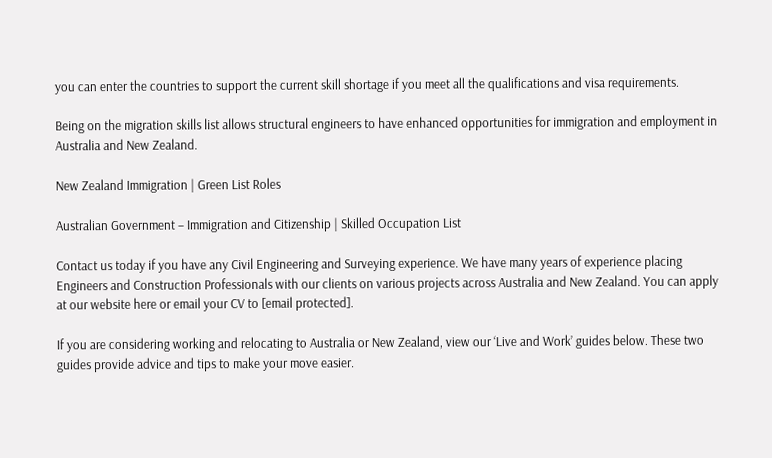you can enter the countries to support the current skill shortage if you meet all the qualifications and visa requirements.

Being on the migration skills list allows structural engineers to have enhanced opportunities for immigration and employment in Australia and New Zealand.

New Zealand Immigration | Green List Roles

Australian Government – Immigration and Citizenship | Skilled Occupation List

Contact us today if you have any Civil Engineering and Surveying experience. We have many years of experience placing Engineers and Construction Professionals with our clients on various projects across Australia and New Zealand. You can apply at our website here or email your CV to [email protected].

If you are considering working and relocating to Australia or New Zealand, view our ‘Live and Work’ guides below. These two guides provide advice and tips to make your move easier.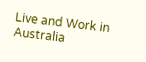Live and Work in Australia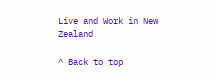Live and Work in New Zealand

^ Back to top